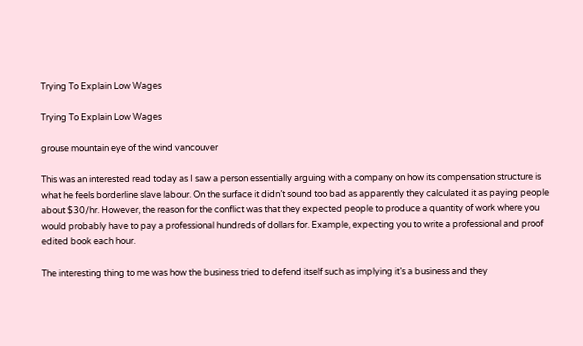Trying To Explain Low Wages

Trying To Explain Low Wages

grouse mountain eye of the wind vancouver

This was an interested read today as I saw a person essentially arguing with a company on how its compensation structure is what he feels borderline slave labour. On the surface it didn’t sound too bad as apparently they calculated it as paying people about $30/hr. However, the reason for the conflict was that they expected people to produce a quantity of work where you would probably have to pay a professional hundreds of dollars for. Example, expecting you to write a professional and proof edited book each hour.

The interesting thing to me was how the business tried to defend itself such as implying it’s a business and they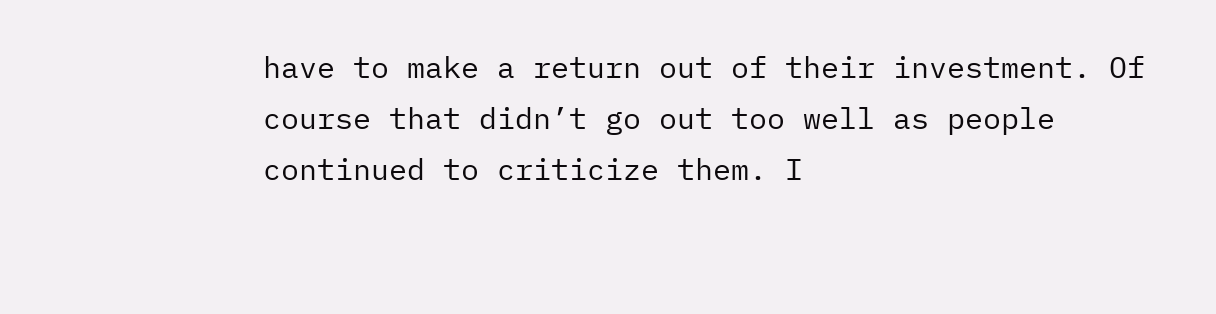have to make a return out of their investment. Of course that didn’t go out too well as people continued to criticize them. I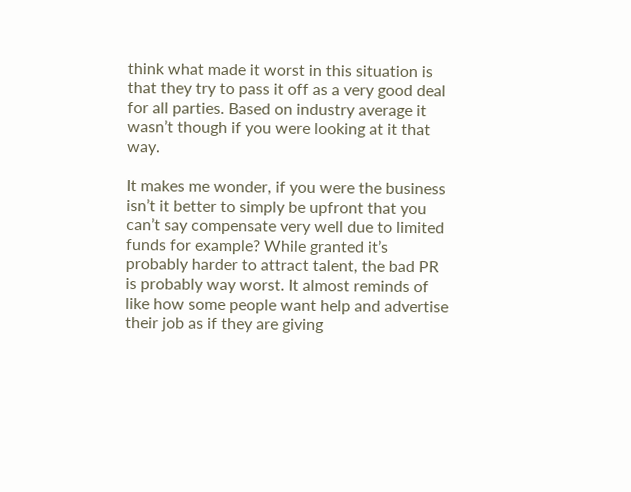think what made it worst in this situation is that they try to pass it off as a very good deal for all parties. Based on industry average it wasn’t though if you were looking at it that way.

It makes me wonder, if you were the business isn’t it better to simply be upfront that you can’t say compensate very well due to limited funds for example? While granted it’s probably harder to attract talent, the bad PR is probably way worst. It almost reminds of like how some people want help and advertise their job as if they are giving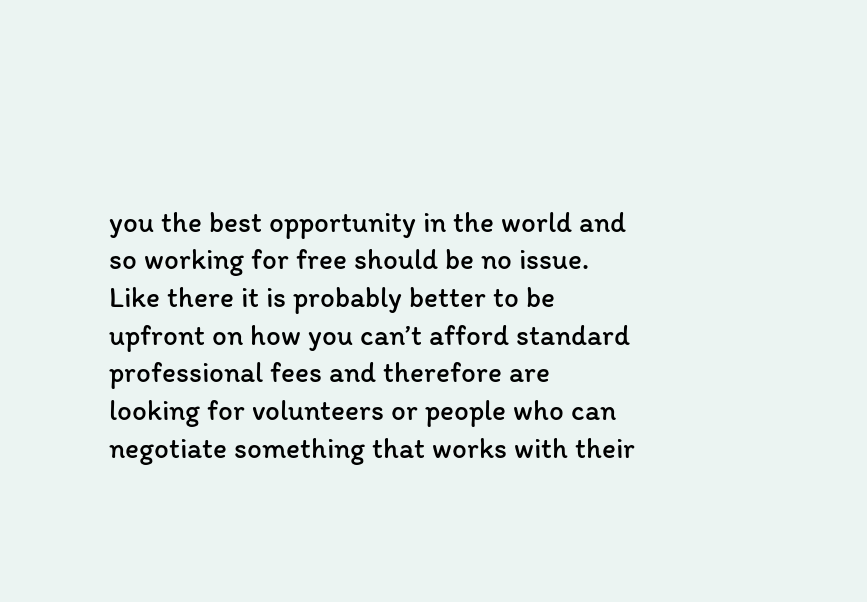you the best opportunity in the world and so working for free should be no issue. Like there it is probably better to be upfront on how you can’t afford standard professional fees and therefore are looking for volunteers or people who can negotiate something that works with their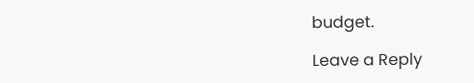budget.

Leave a Reply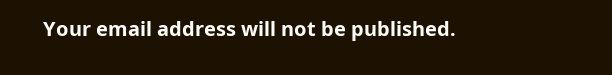Your email address will not be published.